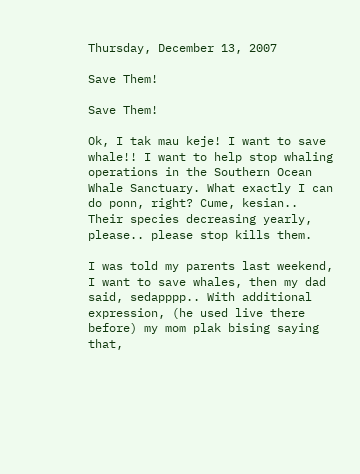Thursday, December 13, 2007

Save Them!

Save Them!

Ok, I tak mau keje! I want to save whale!! I want to help stop whaling operations in the Southern Ocean Whale Sanctuary. What exactly I can do ponn, right? Cume, kesian.. Their species decreasing yearly, please.. please stop kills them.

I was told my parents last weekend, I want to save whales, then my dad said, sedapppp.. With additional expression, (he used live there before) my mom plak bising saying that,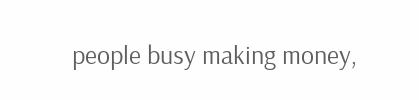people busy making money,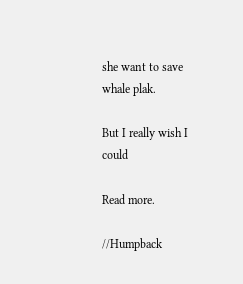she want to save whale plak.

But I really wish I could

Read more.

//Humpback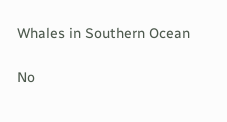Whales in Southern Ocean

No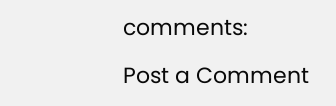comments:

Post a Comment